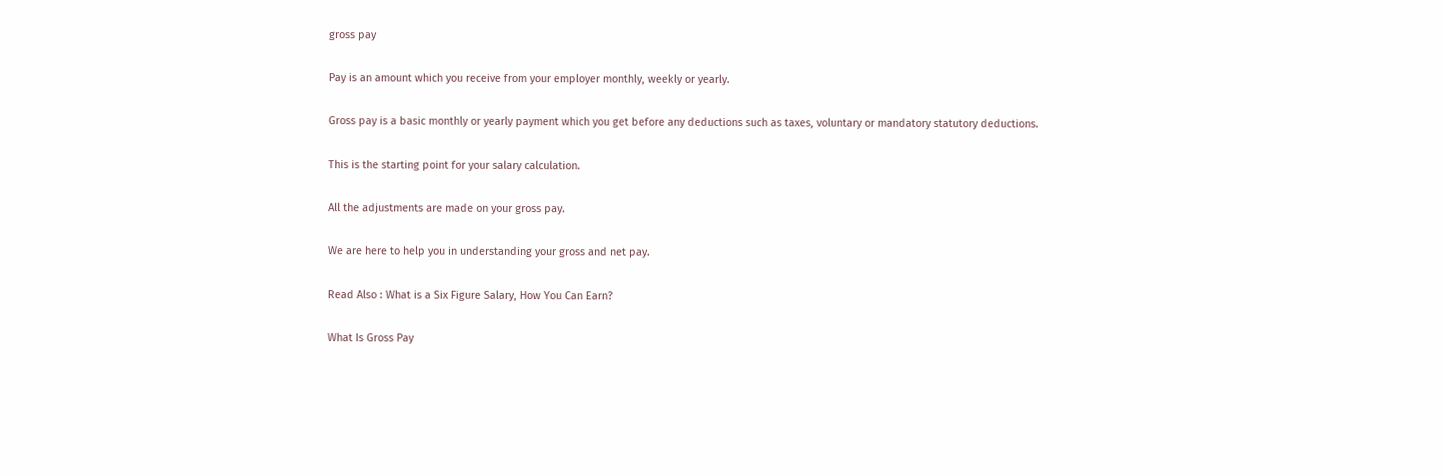gross pay

Pay is an amount which you receive from your employer monthly, weekly or yearly.

Gross pay is a basic monthly or yearly payment which you get before any deductions such as taxes, voluntary or mandatory statutory deductions.

This is the starting point for your salary calculation.

All the adjustments are made on your gross pay.

We are here to help you in understanding your gross and net pay.

Read Also : What is a Six Figure Salary, How You Can Earn?

What Is Gross Pay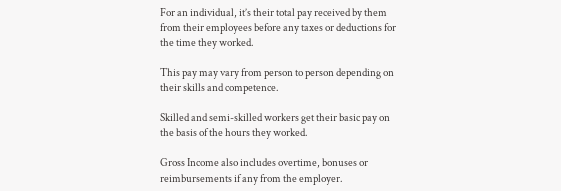For an individual, it’s their total pay received by them from their employees before any taxes or deductions for the time they worked.

This pay may vary from person to person depending on their skills and competence.

Skilled and semi-skilled workers get their basic pay on the basis of the hours they worked.

Gross Income also includes overtime, bonuses or reimbursements if any from the employer.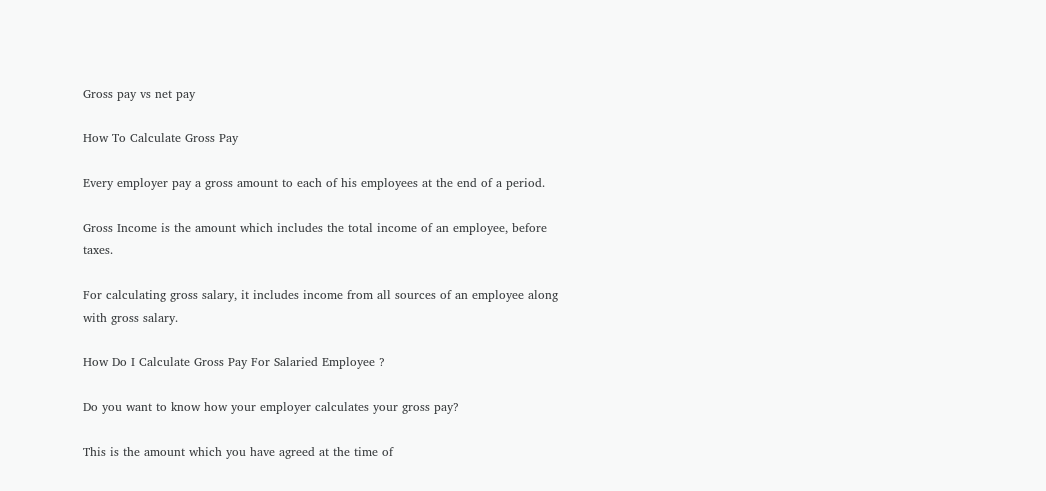Gross pay vs net pay

How To Calculate Gross Pay

Every employer pay a gross amount to each of his employees at the end of a period.

Gross Income is the amount which includes the total income of an employee, before taxes.

For calculating gross salary, it includes income from all sources of an employee along with gross salary.

How Do I Calculate Gross Pay For Salaried Employee ?

Do you want to know how your employer calculates your gross pay?

This is the amount which you have agreed at the time of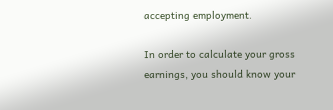accepting employment.

In order to calculate your gross earnings, you should know your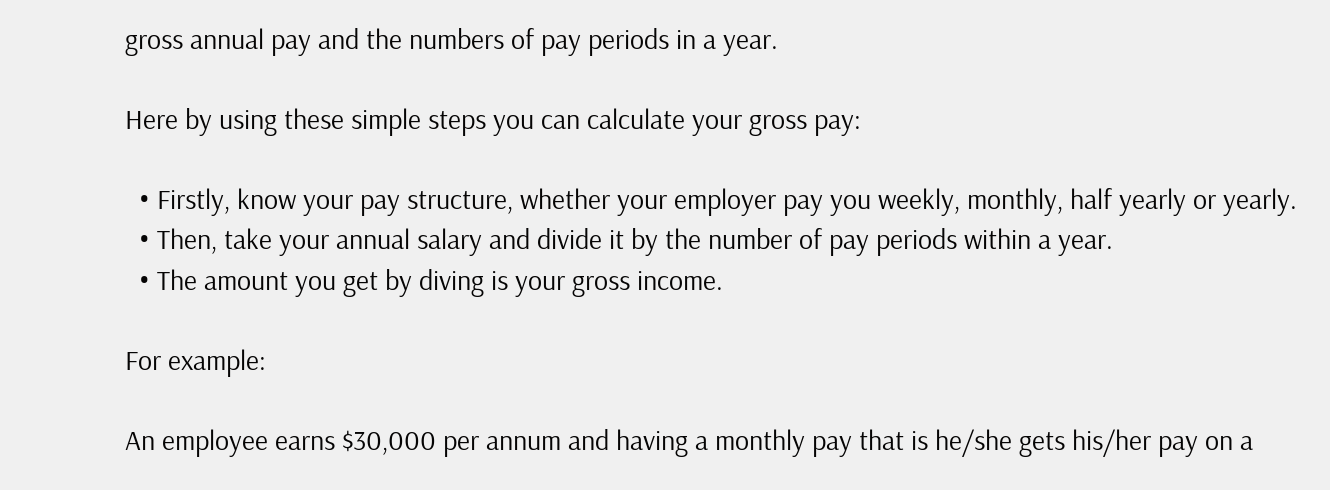gross annual pay and the numbers of pay periods in a year.

Here by using these simple steps you can calculate your gross pay:

  • Firstly, know your pay structure, whether your employer pay you weekly, monthly, half yearly or yearly.
  • Then, take your annual salary and divide it by the number of pay periods within a year.
  • The amount you get by diving is your gross income.

For example:

An employee earns $30,000 per annum and having a monthly pay that is he/she gets his/her pay on a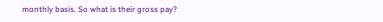monthly basis. So what is their gross pay?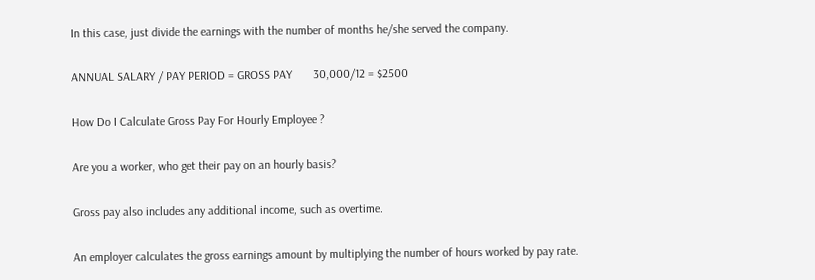In this case, just divide the earnings with the number of months he/she served the company.

ANNUAL SALARY / PAY PERIOD = GROSS PAY       30,000/12 = $2500

How Do I Calculate Gross Pay For Hourly Employee ?

Are you a worker, who get their pay on an hourly basis?

Gross pay also includes any additional income, such as overtime.

An employer calculates the gross earnings amount by multiplying the number of hours worked by pay rate.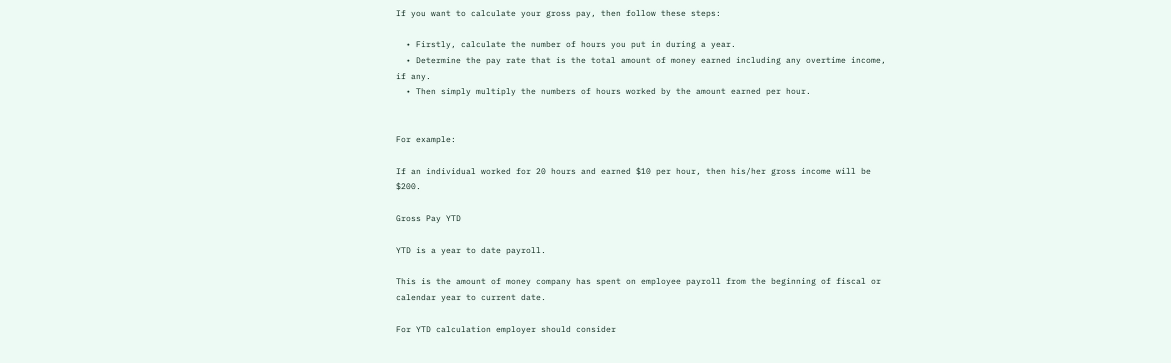If you want to calculate your gross pay, then follow these steps:

  • Firstly, calculate the number of hours you put in during a year.
  • Determine the pay rate that is the total amount of money earned including any overtime income, if any.
  • Then simply multiply the numbers of hours worked by the amount earned per hour.


For example:

If an individual worked for 20 hours and earned $10 per hour, then his/her gross income will be $200.

Gross Pay YTD

YTD is a year to date payroll.

This is the amount of money company has spent on employee payroll from the beginning of fiscal or calendar year to current date.

For YTD calculation employer should consider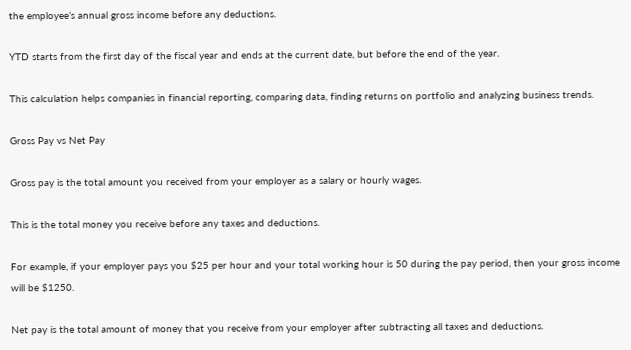the employee’s annual gross income before any deductions.

YTD starts from the first day of the fiscal year and ends at the current date, but before the end of the year.

This calculation helps companies in financial reporting, comparing data, finding returns on portfolio and analyzing business trends.

Gross Pay vs Net Pay

Gross pay is the total amount you received from your employer as a salary or hourly wages.

This is the total money you receive before any taxes and deductions.

For example, if your employer pays you $25 per hour and your total working hour is 50 during the pay period, then your gross income will be $1250.

Net pay is the total amount of money that you receive from your employer after subtracting all taxes and deductions.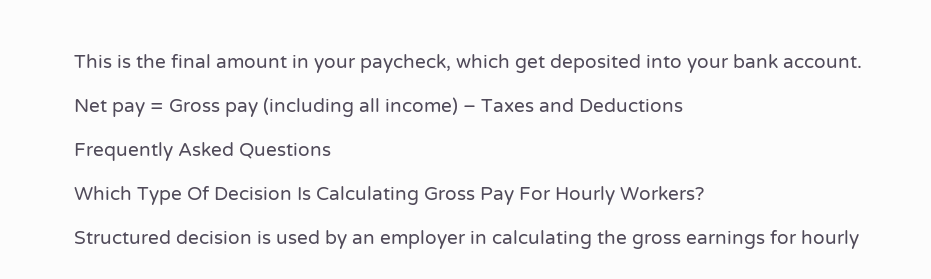This is the final amount in your paycheck, which get deposited into your bank account.

Net pay = Gross pay (including all income) – Taxes and Deductions

Frequently Asked Questions

Which Type Of Decision Is Calculating Gross Pay For Hourly Workers?

Structured decision is used by an employer in calculating the gross earnings for hourly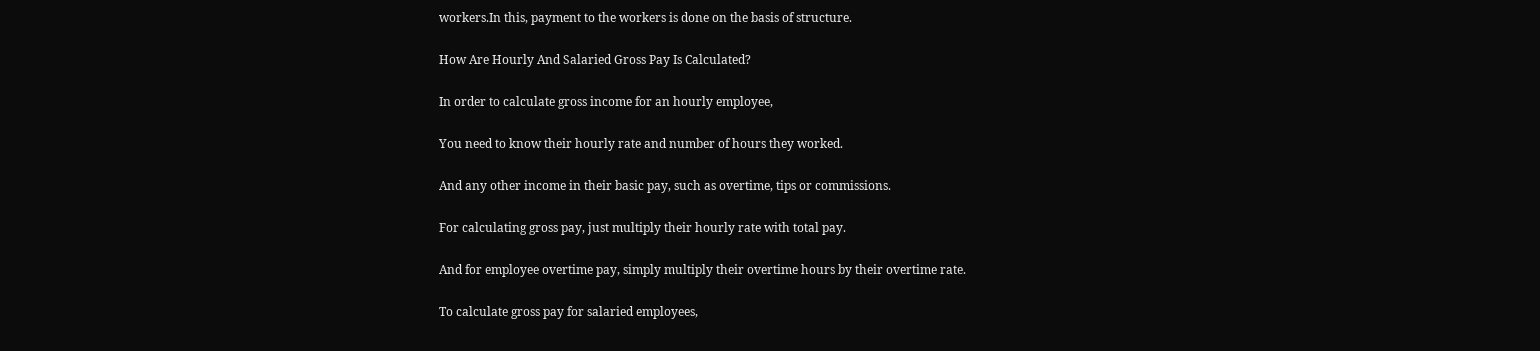workers.In this, payment to the workers is done on the basis of structure.

How Are Hourly And Salaried Gross Pay Is Calculated?

In order to calculate gross income for an hourly employee,

You need to know their hourly rate and number of hours they worked.

And any other income in their basic pay, such as overtime, tips or commissions.

For calculating gross pay, just multiply their hourly rate with total pay.

And for employee overtime pay, simply multiply their overtime hours by their overtime rate.

To calculate gross pay for salaried employees,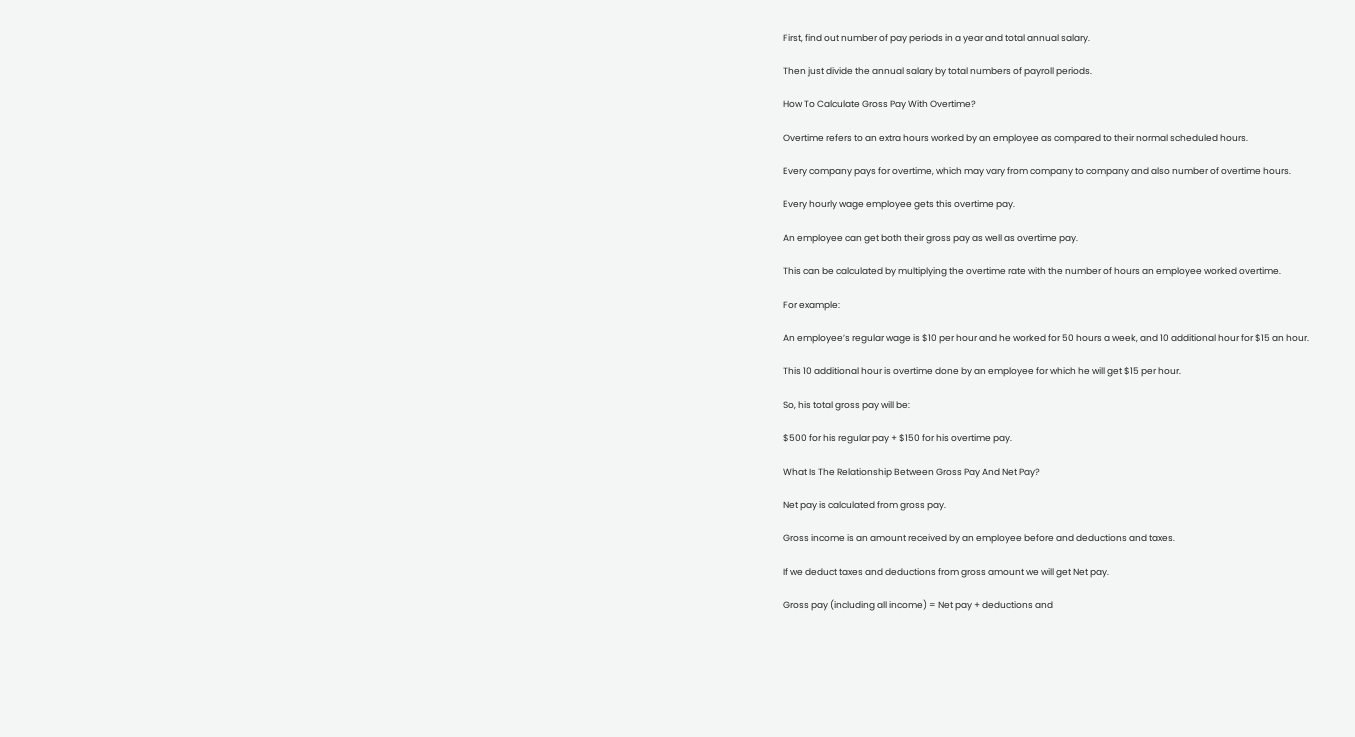First, find out number of pay periods in a year and total annual salary.

Then just divide the annual salary by total numbers of payroll periods.

How To Calculate Gross Pay With Overtime?

Overtime refers to an extra hours worked by an employee as compared to their normal scheduled hours.

Every company pays for overtime, which may vary from company to company and also number of overtime hours.

Every hourly wage employee gets this overtime pay.

An employee can get both their gross pay as well as overtime pay.

This can be calculated by multiplying the overtime rate with the number of hours an employee worked overtime.

For example:

An employee’s regular wage is $10 per hour and he worked for 50 hours a week, and 10 additional hour for $15 an hour.

This 10 additional hour is overtime done by an employee for which he will get $15 per hour.

So, his total gross pay will be:

$500 for his regular pay + $150 for his overtime pay.

What Is The Relationship Between Gross Pay And Net Pay?

Net pay is calculated from gross pay.

Gross income is an amount received by an employee before and deductions and taxes.

If we deduct taxes and deductions from gross amount we will get Net pay.

Gross pay (including all income) = Net pay + deductions and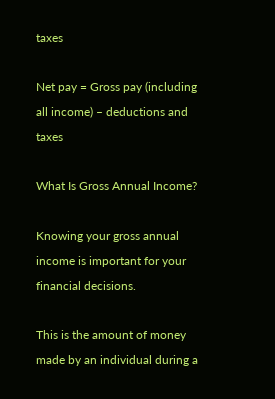taxes

Net pay = Gross pay (including all income) – deductions and taxes

What Is Gross Annual Income?

Knowing your gross annual income is important for your financial decisions.

This is the amount of money made by an individual during a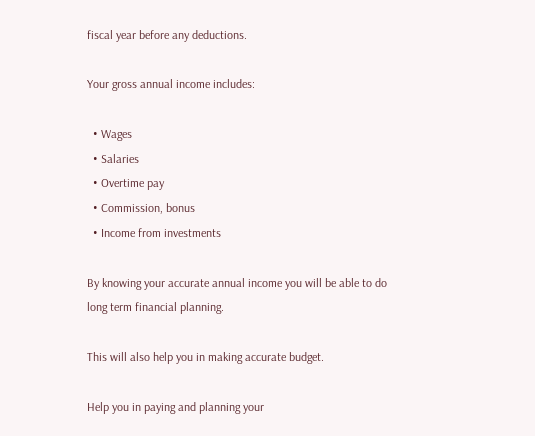fiscal year before any deductions.

Your gross annual income includes:

  • Wages
  • Salaries
  • Overtime pay
  • Commission, bonus
  • Income from investments

By knowing your accurate annual income you will be able to do long term financial planning.

This will also help you in making accurate budget.

Help you in paying and planning your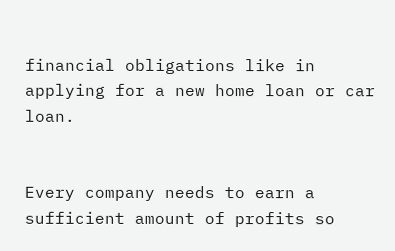financial obligations like in applying for a new home loan or car loan.


Every company needs to earn a sufficient amount of profits so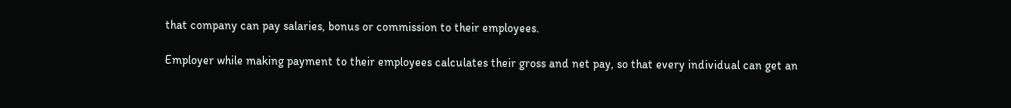that company can pay salaries, bonus or commission to their employees.

Employer while making payment to their employees calculates their gross and net pay, so that every individual can get an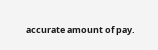accurate amount of pay.